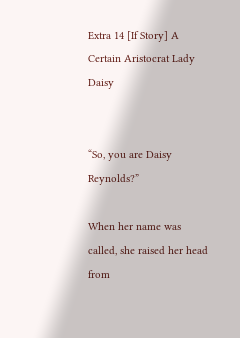Extra 14 [If Story] A Certain Aristocrat Lady Daisy


“So, you are Daisy Reynolds?”

When her name was called, she raised her head from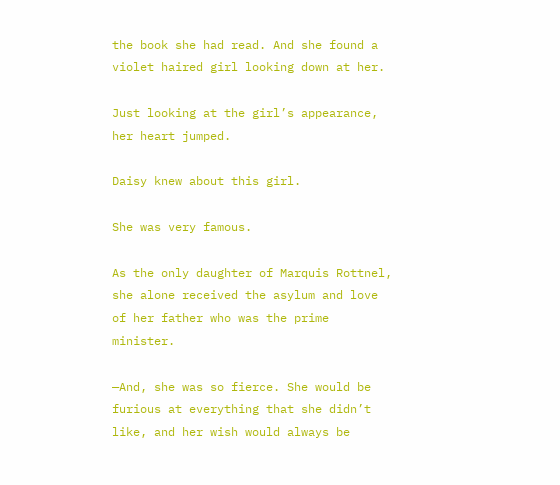the book she had read. And she found a violet haired girl looking down at her.

Just looking at the girl’s appearance, her heart jumped.

Daisy knew about this girl.

She was very famous.

As the only daughter of Marquis Rottnel, she alone received the asylum and love of her father who was the prime minister.

—And, she was so fierce. She would be furious at everything that she didn’t like, and her wish would always be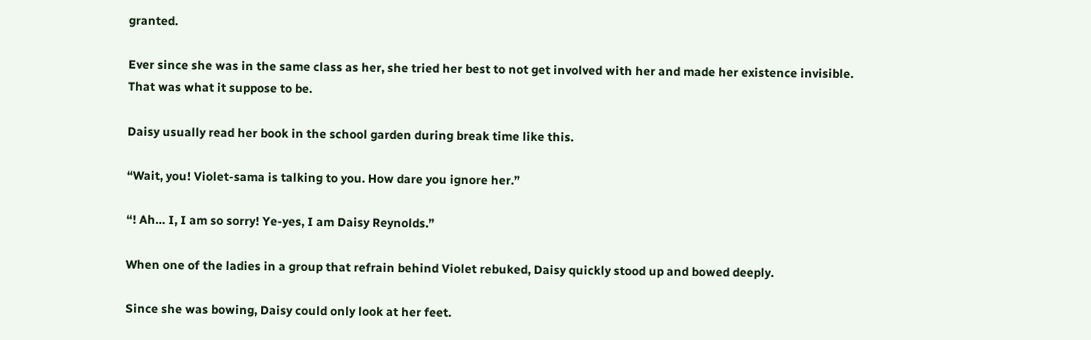granted.

Ever since she was in the same class as her, she tried her best to not get involved with her and made her existence invisible. That was what it suppose to be.

Daisy usually read her book in the school garden during break time like this.

“Wait, you! Violet-sama is talking to you. How dare you ignore her.”

“! Ah… I, I am so sorry! Ye-yes, I am Daisy Reynolds.”

When one of the ladies in a group that refrain behind Violet rebuked, Daisy quickly stood up and bowed deeply.

Since she was bowing, Daisy could only look at her feet.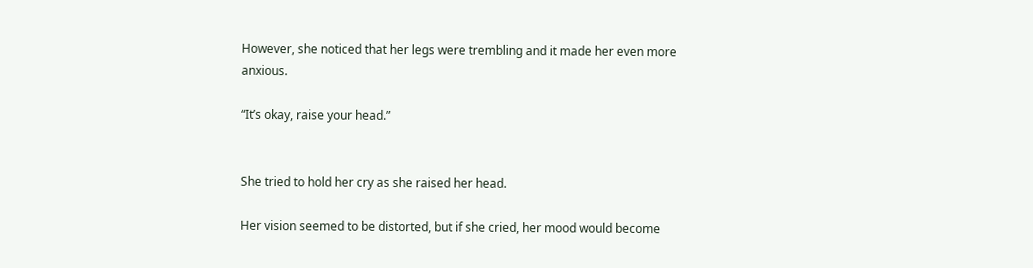However, she noticed that her legs were trembling and it made her even more anxious.

“It’s okay, raise your head.”


She tried to hold her cry as she raised her head.

Her vision seemed to be distorted, but if she cried, her mood would become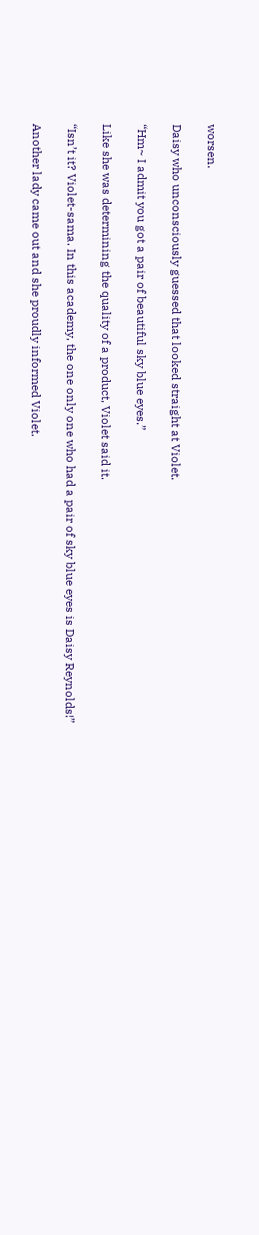worsen.

Daisy who unconsciously guessed that looked straight at Violet.

“Hm~ I admit you got a pair of beautiful sky blue eyes.”

Like she was determining the quality of a product, Violet said it.

“Isn’t it? Violet-sama. In this academy, the one only one who had a pair of sky blue eyes is Daisy Reynolds!”

Another lady came out and she proudly informed Violet.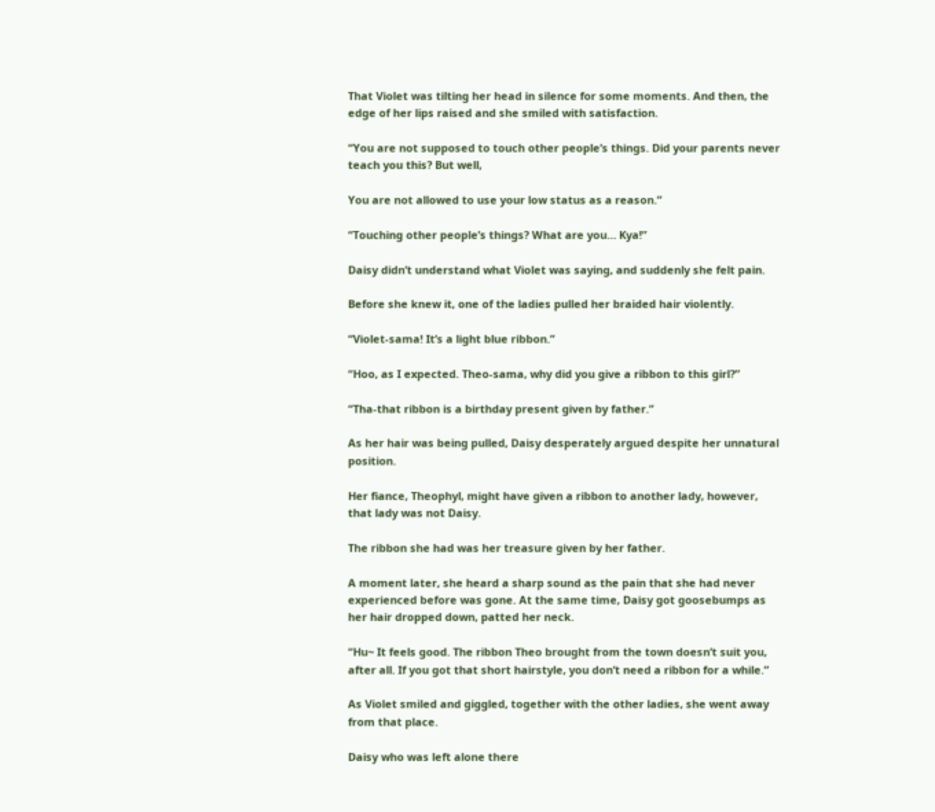That Violet was tilting her head in silence for some moments. And then, the edge of her lips raised and she smiled with satisfaction.

“You are not supposed to touch other people’s things. Did your parents never teach you this? But well,

You are not allowed to use your low status as a reason.”

“Touching other people’s things? What are you… Kya!”

Daisy didn’t understand what Violet was saying, and suddenly she felt pain.

Before she knew it, one of the ladies pulled her braided hair violently.

“Violet-sama! It’s a light blue ribbon.”

“Hoo, as I expected. Theo-sama, why did you give a ribbon to this girl?”

“Tha-that ribbon is a birthday present given by father.”

As her hair was being pulled, Daisy desperately argued despite her unnatural position.

Her fiance, Theophyl, might have given a ribbon to another lady, however, that lady was not Daisy.

The ribbon she had was her treasure given by her father.

A moment later, she heard a sharp sound as the pain that she had never experienced before was gone. At the same time, Daisy got goosebumps as her hair dropped down, patted her neck.

“Hu~ It feels good. The ribbon Theo brought from the town doesn’t suit you, after all. If you got that short hairstyle, you don’t need a ribbon for a while.”

As Violet smiled and giggled, together with the other ladies, she went away from that place.

Daisy who was left alone there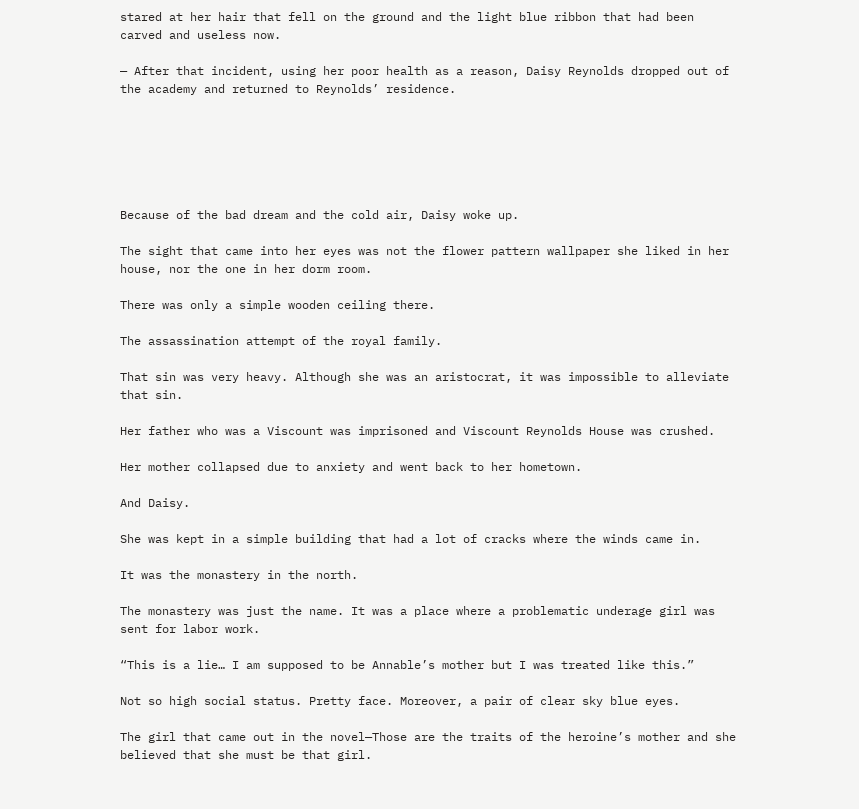stared at her hair that fell on the ground and the light blue ribbon that had been carved and useless now.

— After that incident, using her poor health as a reason, Daisy Reynolds dropped out of the academy and returned to Reynolds’ residence.






Because of the bad dream and the cold air, Daisy woke up.

The sight that came into her eyes was not the flower pattern wallpaper she liked in her house, nor the one in her dorm room.

There was only a simple wooden ceiling there.

The assassination attempt of the royal family.

That sin was very heavy. Although she was an aristocrat, it was impossible to alleviate that sin.

Her father who was a Viscount was imprisoned and Viscount Reynolds House was crushed.

Her mother collapsed due to anxiety and went back to her hometown.

And Daisy.

She was kept in a simple building that had a lot of cracks where the winds came in.

It was the monastery in the north.

The monastery was just the name. It was a place where a problematic underage girl was sent for labor work.

“This is a lie… I am supposed to be Annable’s mother but I was treated like this.”

Not so high social status. Pretty face. Moreover, a pair of clear sky blue eyes.

The girl that came out in the novel—Those are the traits of the heroine’s mother and she believed that she must be that girl.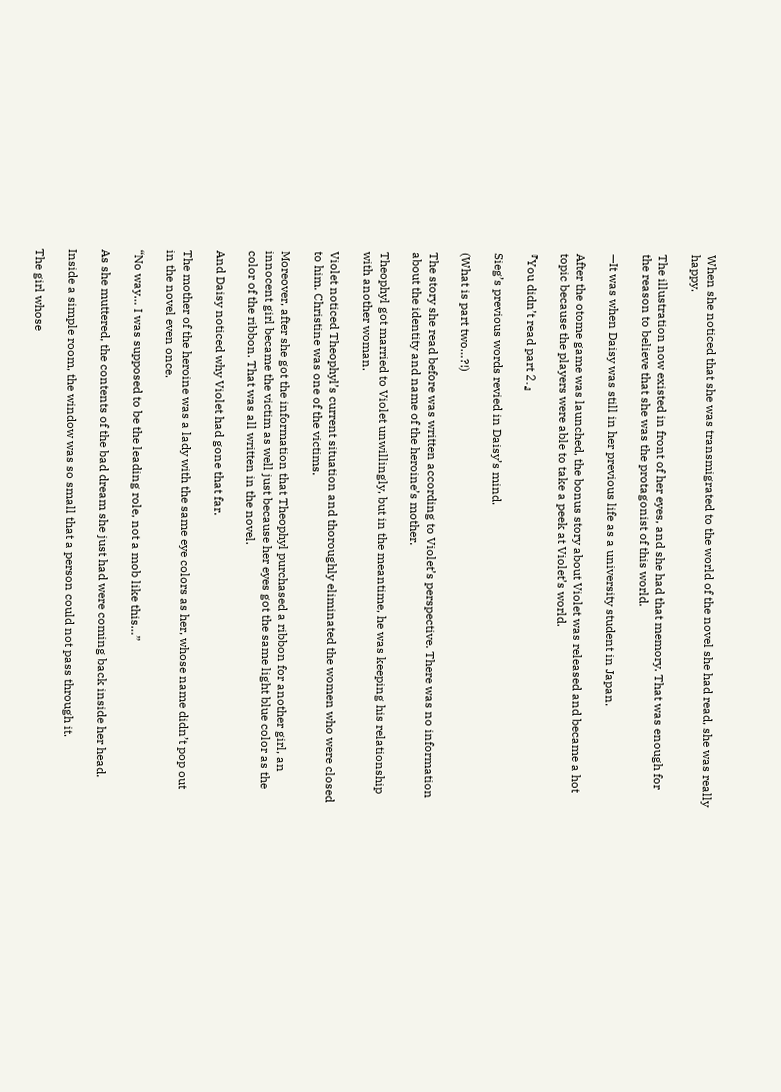When she noticed that she was transmigrated to the world of the novel she had read, she was really happy.

The illustration now existed in front of her eyes, and she had that memory. That was enough for the reason to believe that she was the protagonist of this world.

—It was when Daisy was still in her previous life as a university student in Japan.

After the otome game was launched, the bonus story about Violet was released and became a hot topic because the players were able to take a peek at Violet’s world.

『You didn’t read part 2.』

Sieg’s previous words revied in Daisy’s mind.

(What is part two…?!)

The story she read before was written according to Violet’s perspective. There was no information about the identity and name of the heroine’s mother.

Theophyl got married to Violet unwillingly, but in the meantime, he was keeping his relationship with another woman.

Violet noticed Theophyl’s current situation and thoroughly eliminated the women who were closed to him. Christine was one of the victims.

Moreover, after she got the information that Theophyl purchased a ribbon for another girl, an innocent girl became the victim as well just because her eyes got the same light blue color as the color of the ribbon. That was all written in the novel.

And Daisy noticed why Violet had gone that far.

The mother of the heroine was a lady with the same eye colors as her, whose name didn’t pop out in the novel even once.

“No way… I was supposed to be the leading role, not a mob like this…”

As she muttered, the contents of the bad dream she just had were coming back inside her head.

Inside a simple room, the window was so small that a person could not pass through it.

The girl whose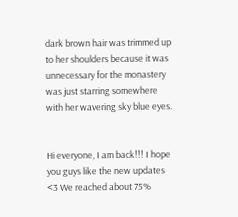dark brown hair was trimmed up to her shoulders because it was unnecessary for the monastery was just starring somewhere with her wavering sky blue eyes.


Hi everyone, I am back!!! I hope you guys like the new updates <3 We reached about 75%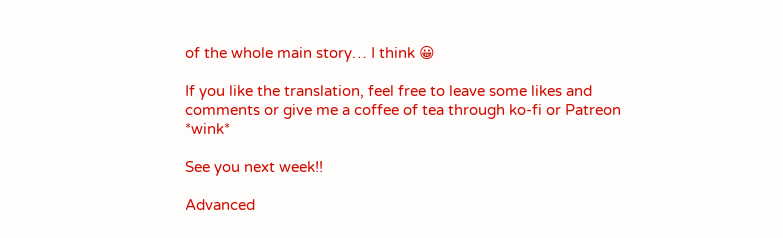of the whole main story… I think 😀

If you like the translation, feel free to leave some likes and comments or give me a coffee of tea through ko-fi or Patreon *wink*

See you next week!!

Advanced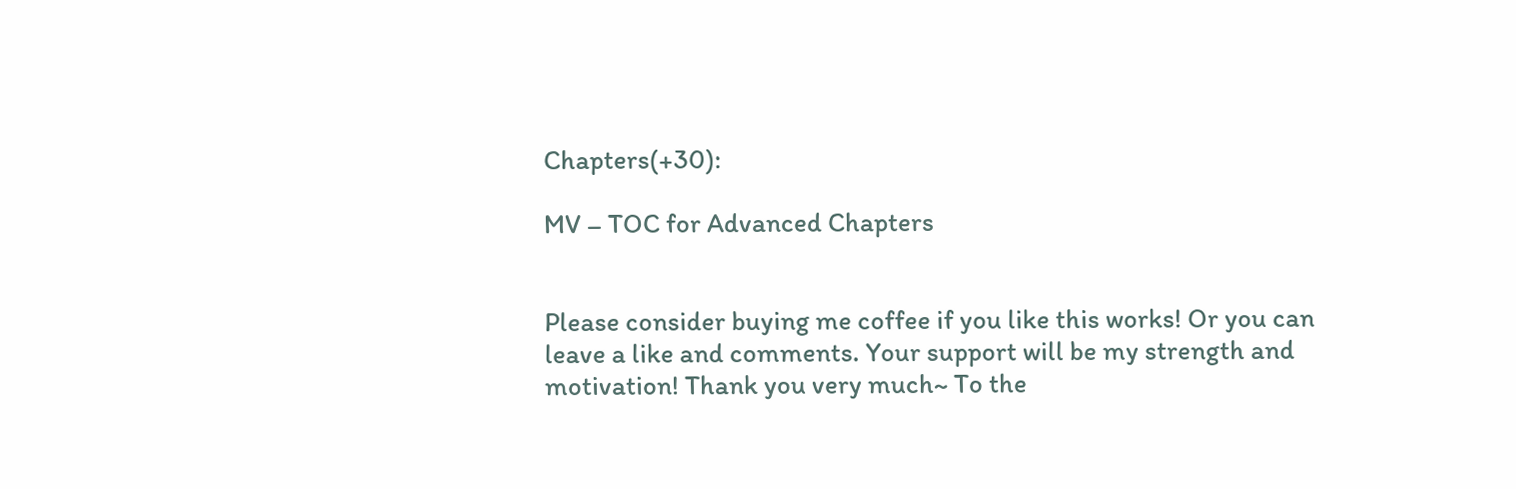Chapters(+30):

MV – TOC for Advanced Chapters


Please consider buying me coffee if you like this works! Or you can leave a like and comments. Your support will be my strength and motivation! Thank you very much~ To the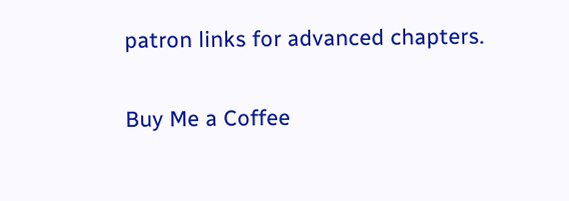patron links for advanced chapters.

Buy Me a Coffee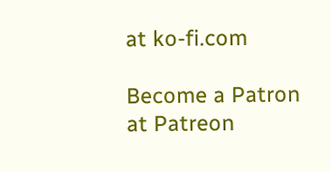at ko-fi.com

Become a Patron at Patreon